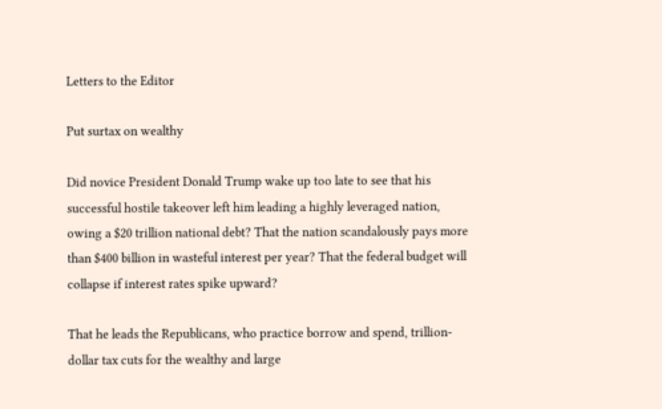Letters to the Editor

Put surtax on wealthy

Did novice President Donald Trump wake up too late to see that his successful hostile takeover left him leading a highly leveraged nation, owing a $20 trillion national debt? That the nation scandalously pays more than $400 billion in wasteful interest per year? That the federal budget will collapse if interest rates spike upward?

That he leads the Republicans, who practice borrow and spend, trillion-dollar tax cuts for the wealthy and large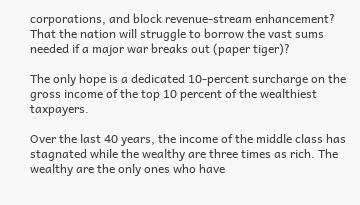corporations, and block revenue-stream enhancement? That the nation will struggle to borrow the vast sums needed if a major war breaks out (paper tiger)?

The only hope is a dedicated 10-percent surcharge on the gross income of the top 10 percent of the wealthiest taxpayers.

Over the last 40 years, the income of the middle class has stagnated while the wealthy are three times as rich. The wealthy are the only ones who have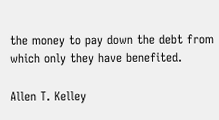the money to pay down the debt from which only they have benefited.

Allen T. Kelley